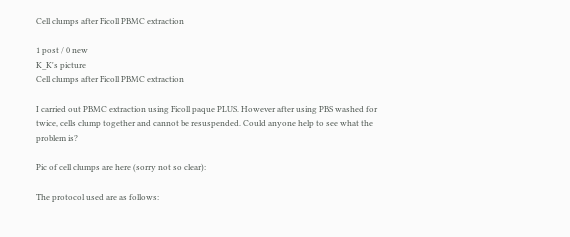Cell clumps after Ficoll PBMC extraction

1 post / 0 new
K_K's picture
Cell clumps after Ficoll PBMC extraction

I carried out PBMC extraction using Ficoll paque PLUS. However after using PBS washed for twice, cells clump together and cannot be resuspended. Could anyone help to see what the problem is?

Pic of cell clumps are here (sorry not so clear):

The protocol used are as follows: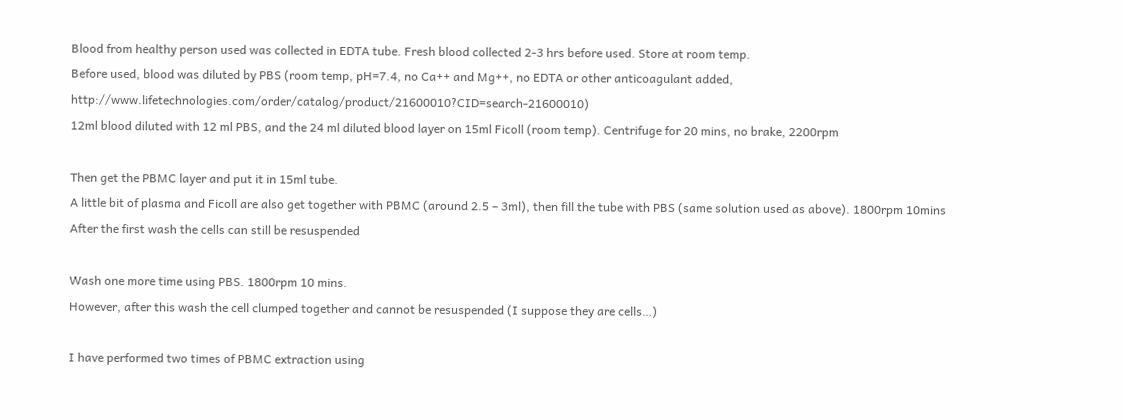Blood from healthy person used was collected in EDTA tube. Fresh blood collected 2-3 hrs before used. Store at room temp.
Before used, blood was diluted by PBS (room temp, pH=7.4, no Ca++ and Mg++, no EDTA or other anticoagulant added, http://www.lifetechnologies.com/order/catalog/product/21600010?CID=search-21600010)
12ml blood diluted with 12 ml PBS, and the 24 ml diluted blood layer on 15ml Ficoll (room temp). Centrifuge for 20 mins, no brake, 2200rpm

Then get the PBMC layer and put it in 15ml tube.
A little bit of plasma and Ficoll are also get together with PBMC (around 2.5 – 3ml), then fill the tube with PBS (same solution used as above). 1800rpm 10mins
After the first wash the cells can still be resuspended

Wash one more time using PBS. 1800rpm 10 mins.
However, after this wash the cell clumped together and cannot be resuspended (I suppose they are cells…)

I have performed two times of PBMC extraction using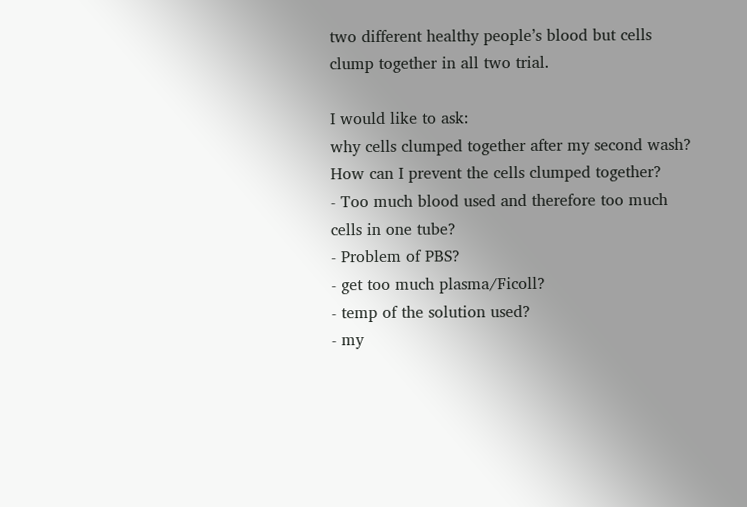two different healthy people’s blood but cells clump together in all two trial.

I would like to ask:
why cells clumped together after my second wash?
How can I prevent the cells clumped together?
- Too much blood used and therefore too much cells in one tube?
- Problem of PBS?
- get too much plasma/Ficoll?
- temp of the solution used?
- my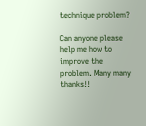technique problem?

Can anyone please help me how to improve the problem. Many many thanks!!